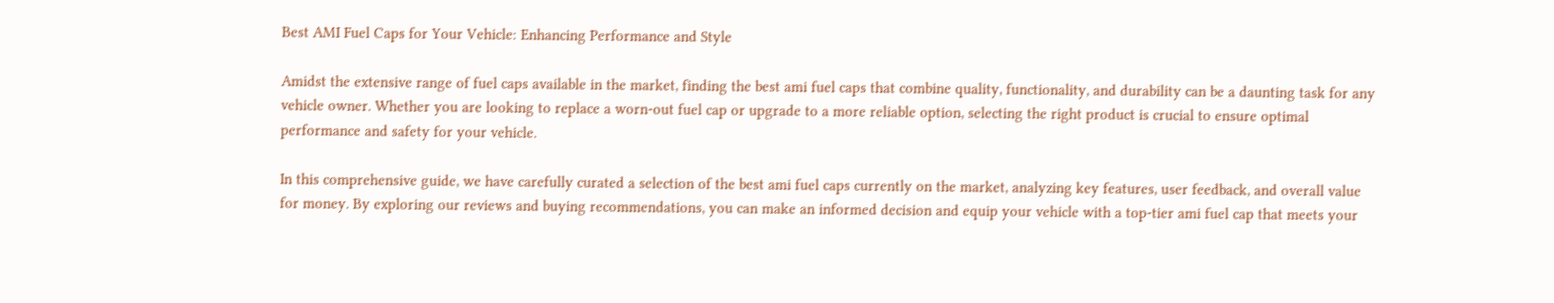Best AMI Fuel Caps for Your Vehicle: Enhancing Performance and Style

Amidst the extensive range of fuel caps available in the market, finding the best ami fuel caps that combine quality, functionality, and durability can be a daunting task for any vehicle owner. Whether you are looking to replace a worn-out fuel cap or upgrade to a more reliable option, selecting the right product is crucial to ensure optimal performance and safety for your vehicle.

In this comprehensive guide, we have carefully curated a selection of the best ami fuel caps currently on the market, analyzing key features, user feedback, and overall value for money. By exploring our reviews and buying recommendations, you can make an informed decision and equip your vehicle with a top-tier ami fuel cap that meets your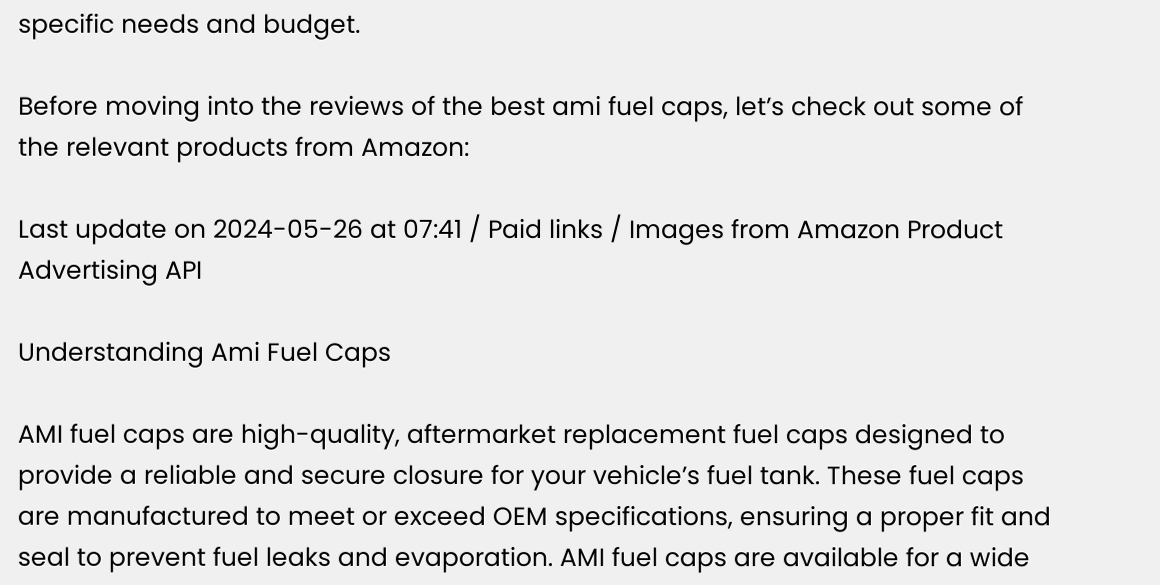specific needs and budget.

Before moving into the reviews of the best ami fuel caps, let’s check out some of the relevant products from Amazon:

Last update on 2024-05-26 at 07:41 / Paid links / Images from Amazon Product Advertising API

Understanding Ami Fuel Caps

AMI fuel caps are high-quality, aftermarket replacement fuel caps designed to provide a reliable and secure closure for your vehicle’s fuel tank. These fuel caps are manufactured to meet or exceed OEM specifications, ensuring a proper fit and seal to prevent fuel leaks and evaporation. AMI fuel caps are available for a wide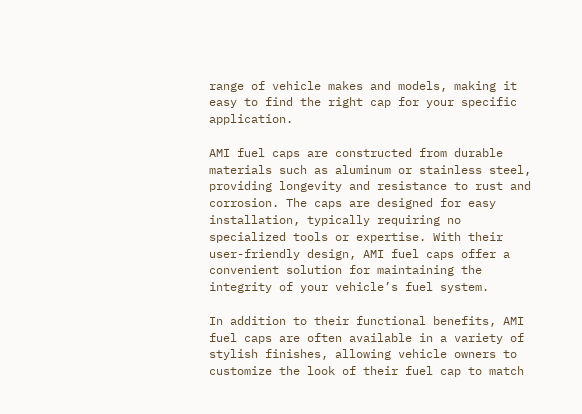range of vehicle makes and models, making it easy to find the right cap for your specific application.

AMI fuel caps are constructed from durable materials such as aluminum or stainless steel, providing longevity and resistance to rust and corrosion. The caps are designed for easy installation, typically requiring no specialized tools or expertise. With their user-friendly design, AMI fuel caps offer a convenient solution for maintaining the integrity of your vehicle’s fuel system.

In addition to their functional benefits, AMI fuel caps are often available in a variety of stylish finishes, allowing vehicle owners to customize the look of their fuel cap to match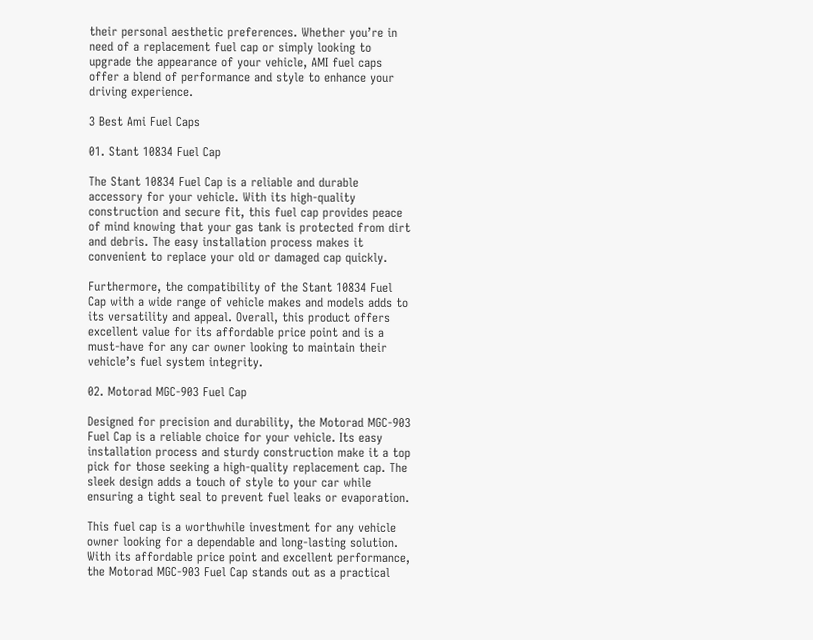their personal aesthetic preferences. Whether you’re in need of a replacement fuel cap or simply looking to upgrade the appearance of your vehicle, AMI fuel caps offer a blend of performance and style to enhance your driving experience.

3 Best Ami Fuel Caps

01. Stant 10834 Fuel Cap

The Stant 10834 Fuel Cap is a reliable and durable accessory for your vehicle. With its high-quality construction and secure fit, this fuel cap provides peace of mind knowing that your gas tank is protected from dirt and debris. The easy installation process makes it convenient to replace your old or damaged cap quickly.

Furthermore, the compatibility of the Stant 10834 Fuel Cap with a wide range of vehicle makes and models adds to its versatility and appeal. Overall, this product offers excellent value for its affordable price point and is a must-have for any car owner looking to maintain their vehicle’s fuel system integrity.

02. Motorad MGC-903 Fuel Cap

Designed for precision and durability, the Motorad MGC-903 Fuel Cap is a reliable choice for your vehicle. Its easy installation process and sturdy construction make it a top pick for those seeking a high-quality replacement cap. The sleek design adds a touch of style to your car while ensuring a tight seal to prevent fuel leaks or evaporation.

This fuel cap is a worthwhile investment for any vehicle owner looking for a dependable and long-lasting solution. With its affordable price point and excellent performance, the Motorad MGC-903 Fuel Cap stands out as a practical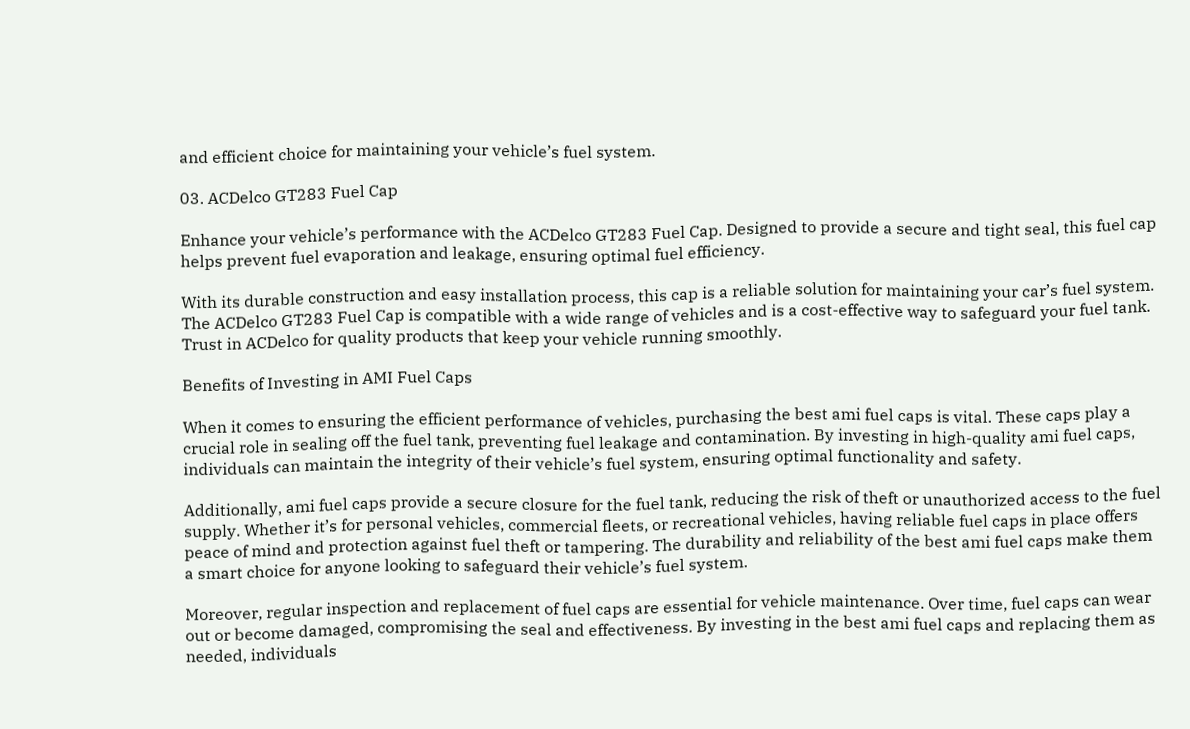and efficient choice for maintaining your vehicle’s fuel system.

03. ACDelco GT283 Fuel Cap

Enhance your vehicle’s performance with the ACDelco GT283 Fuel Cap. Designed to provide a secure and tight seal, this fuel cap helps prevent fuel evaporation and leakage, ensuring optimal fuel efficiency.

With its durable construction and easy installation process, this cap is a reliable solution for maintaining your car’s fuel system. The ACDelco GT283 Fuel Cap is compatible with a wide range of vehicles and is a cost-effective way to safeguard your fuel tank. Trust in ACDelco for quality products that keep your vehicle running smoothly.

Benefits of Investing in AMI Fuel Caps

When it comes to ensuring the efficient performance of vehicles, purchasing the best ami fuel caps is vital. These caps play a crucial role in sealing off the fuel tank, preventing fuel leakage and contamination. By investing in high-quality ami fuel caps, individuals can maintain the integrity of their vehicle’s fuel system, ensuring optimal functionality and safety.

Additionally, ami fuel caps provide a secure closure for the fuel tank, reducing the risk of theft or unauthorized access to the fuel supply. Whether it’s for personal vehicles, commercial fleets, or recreational vehicles, having reliable fuel caps in place offers peace of mind and protection against fuel theft or tampering. The durability and reliability of the best ami fuel caps make them a smart choice for anyone looking to safeguard their vehicle’s fuel system.

Moreover, regular inspection and replacement of fuel caps are essential for vehicle maintenance. Over time, fuel caps can wear out or become damaged, compromising the seal and effectiveness. By investing in the best ami fuel caps and replacing them as needed, individuals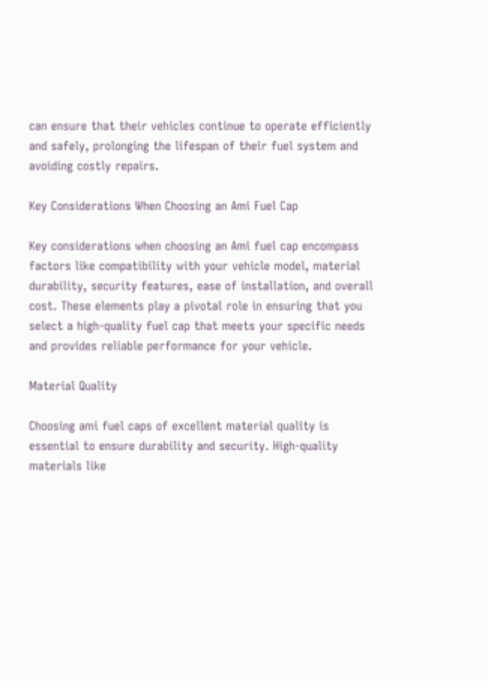can ensure that their vehicles continue to operate efficiently and safely, prolonging the lifespan of their fuel system and avoiding costly repairs.

Key Considerations When Choosing an Ami Fuel Cap

Key considerations when choosing an Ami fuel cap encompass factors like compatibility with your vehicle model, material durability, security features, ease of installation, and overall cost. These elements play a pivotal role in ensuring that you select a high-quality fuel cap that meets your specific needs and provides reliable performance for your vehicle.

Material Quality

Choosing ami fuel caps of excellent material quality is essential to ensure durability and security. High-quality materials like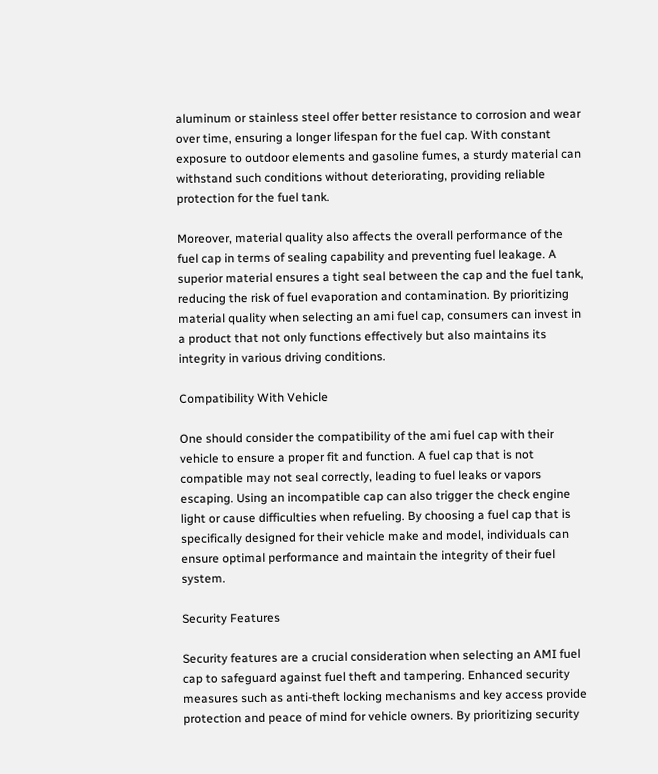aluminum or stainless steel offer better resistance to corrosion and wear over time, ensuring a longer lifespan for the fuel cap. With constant exposure to outdoor elements and gasoline fumes, a sturdy material can withstand such conditions without deteriorating, providing reliable protection for the fuel tank.

Moreover, material quality also affects the overall performance of the fuel cap in terms of sealing capability and preventing fuel leakage. A superior material ensures a tight seal between the cap and the fuel tank, reducing the risk of fuel evaporation and contamination. By prioritizing material quality when selecting an ami fuel cap, consumers can invest in a product that not only functions effectively but also maintains its integrity in various driving conditions.

Compatibility With Vehicle

One should consider the compatibility of the ami fuel cap with their vehicle to ensure a proper fit and function. A fuel cap that is not compatible may not seal correctly, leading to fuel leaks or vapors escaping. Using an incompatible cap can also trigger the check engine light or cause difficulties when refueling. By choosing a fuel cap that is specifically designed for their vehicle make and model, individuals can ensure optimal performance and maintain the integrity of their fuel system.

Security Features

Security features are a crucial consideration when selecting an AMI fuel cap to safeguard against fuel theft and tampering. Enhanced security measures such as anti-theft locking mechanisms and key access provide protection and peace of mind for vehicle owners. By prioritizing security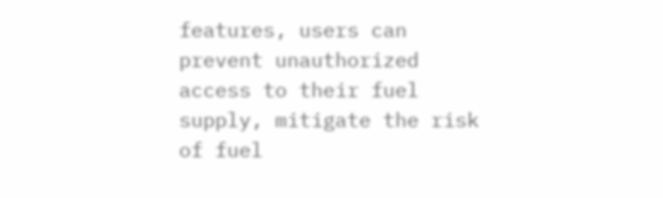features, users can prevent unauthorized access to their fuel supply, mitigate the risk of fuel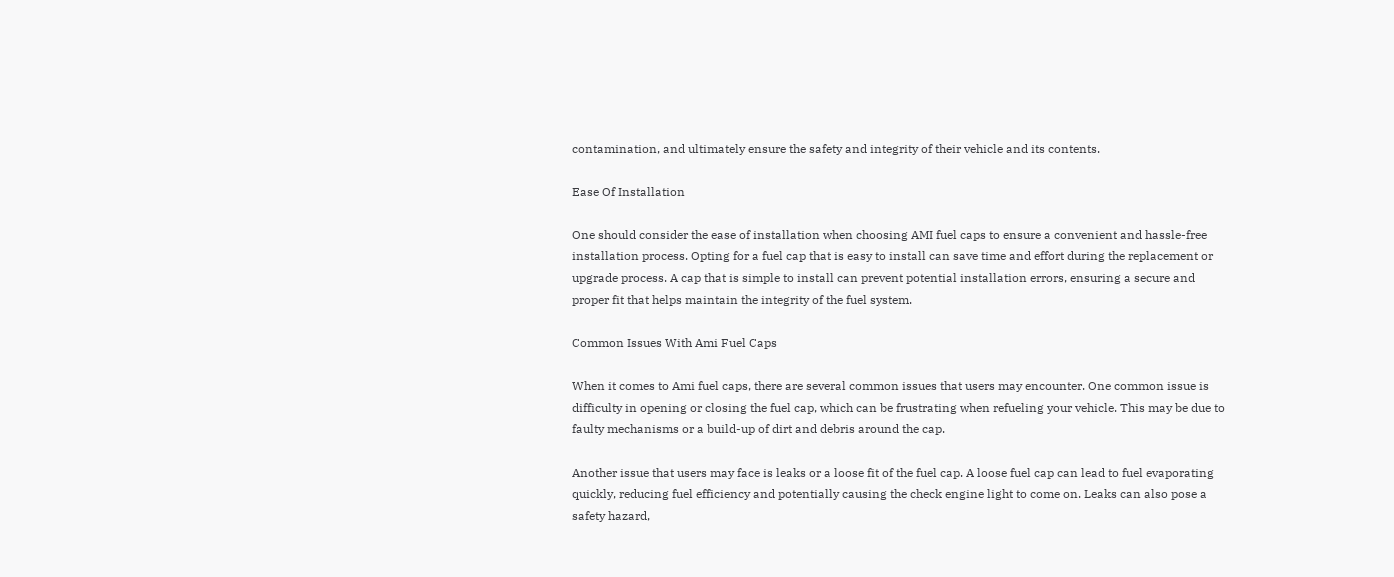contamination, and ultimately ensure the safety and integrity of their vehicle and its contents.

Ease Of Installation

One should consider the ease of installation when choosing AMI fuel caps to ensure a convenient and hassle-free installation process. Opting for a fuel cap that is easy to install can save time and effort during the replacement or upgrade process. A cap that is simple to install can prevent potential installation errors, ensuring a secure and proper fit that helps maintain the integrity of the fuel system.

Common Issues With Ami Fuel Caps

When it comes to Ami fuel caps, there are several common issues that users may encounter. One common issue is difficulty in opening or closing the fuel cap, which can be frustrating when refueling your vehicle. This may be due to faulty mechanisms or a build-up of dirt and debris around the cap.

Another issue that users may face is leaks or a loose fit of the fuel cap. A loose fuel cap can lead to fuel evaporating quickly, reducing fuel efficiency and potentially causing the check engine light to come on. Leaks can also pose a safety hazard,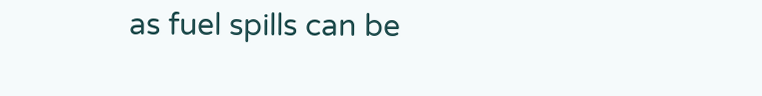as fuel spills can be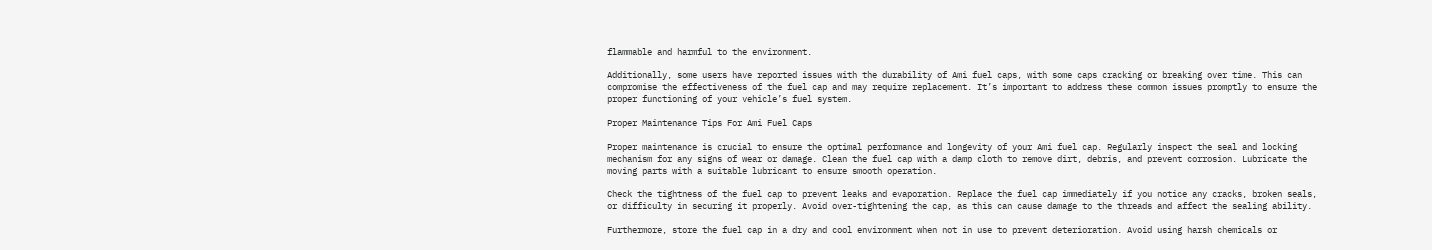flammable and harmful to the environment.

Additionally, some users have reported issues with the durability of Ami fuel caps, with some caps cracking or breaking over time. This can compromise the effectiveness of the fuel cap and may require replacement. It’s important to address these common issues promptly to ensure the proper functioning of your vehicle’s fuel system.

Proper Maintenance Tips For Ami Fuel Caps

Proper maintenance is crucial to ensure the optimal performance and longevity of your Ami fuel cap. Regularly inspect the seal and locking mechanism for any signs of wear or damage. Clean the fuel cap with a damp cloth to remove dirt, debris, and prevent corrosion. Lubricate the moving parts with a suitable lubricant to ensure smooth operation.

Check the tightness of the fuel cap to prevent leaks and evaporation. Replace the fuel cap immediately if you notice any cracks, broken seals, or difficulty in securing it properly. Avoid over-tightening the cap, as this can cause damage to the threads and affect the sealing ability.

Furthermore, store the fuel cap in a dry and cool environment when not in use to prevent deterioration. Avoid using harsh chemicals or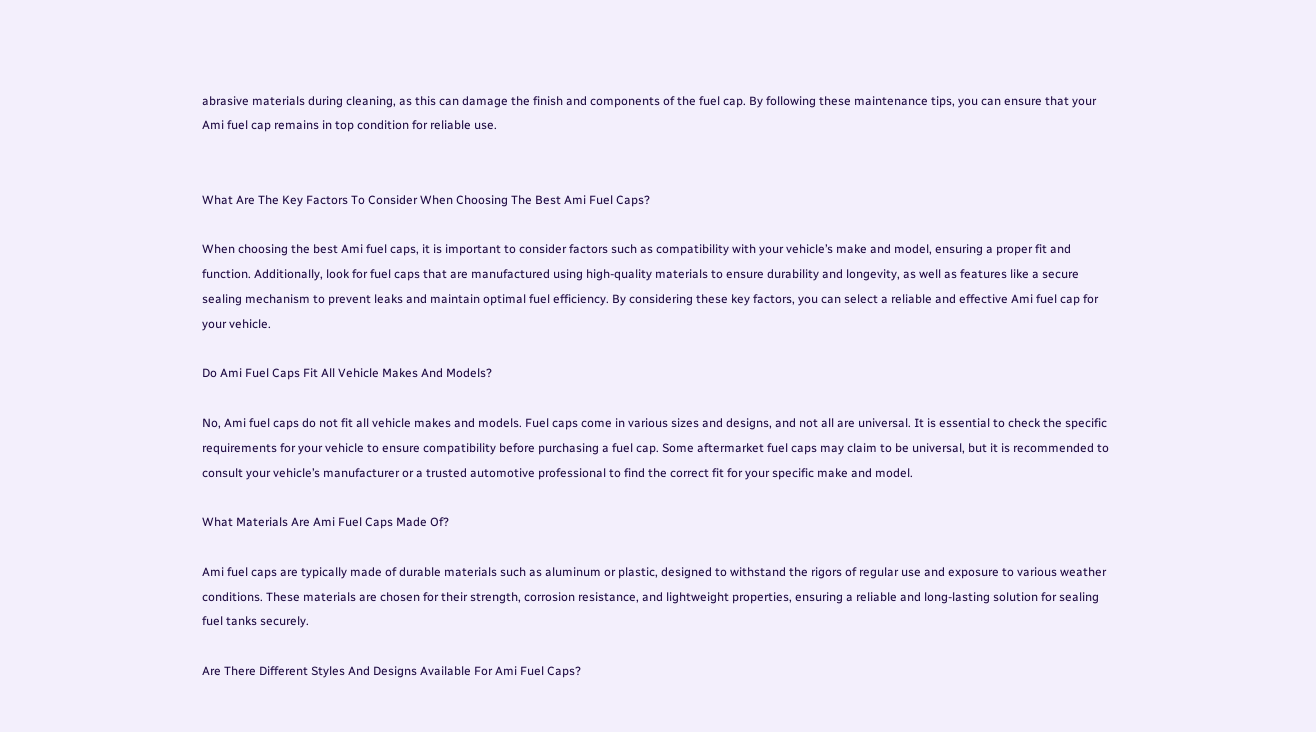abrasive materials during cleaning, as this can damage the finish and components of the fuel cap. By following these maintenance tips, you can ensure that your Ami fuel cap remains in top condition for reliable use.


What Are The Key Factors To Consider When Choosing The Best Ami Fuel Caps?

When choosing the best Ami fuel caps, it is important to consider factors such as compatibility with your vehicle’s make and model, ensuring a proper fit and function. Additionally, look for fuel caps that are manufactured using high-quality materials to ensure durability and longevity, as well as features like a secure sealing mechanism to prevent leaks and maintain optimal fuel efficiency. By considering these key factors, you can select a reliable and effective Ami fuel cap for your vehicle.

Do Ami Fuel Caps Fit All Vehicle Makes And Models?

No, Ami fuel caps do not fit all vehicle makes and models. Fuel caps come in various sizes and designs, and not all are universal. It is essential to check the specific requirements for your vehicle to ensure compatibility before purchasing a fuel cap. Some aftermarket fuel caps may claim to be universal, but it is recommended to consult your vehicle’s manufacturer or a trusted automotive professional to find the correct fit for your specific make and model.

What Materials Are Ami Fuel Caps Made Of?

Ami fuel caps are typically made of durable materials such as aluminum or plastic, designed to withstand the rigors of regular use and exposure to various weather conditions. These materials are chosen for their strength, corrosion resistance, and lightweight properties, ensuring a reliable and long-lasting solution for sealing fuel tanks securely.

Are There Different Styles And Designs Available For Ami Fuel Caps?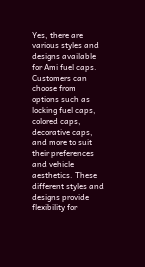Yes, there are various styles and designs available for Ami fuel caps. Customers can choose from options such as locking fuel caps, colored caps, decorative caps, and more to suit their preferences and vehicle aesthetics. These different styles and designs provide flexibility for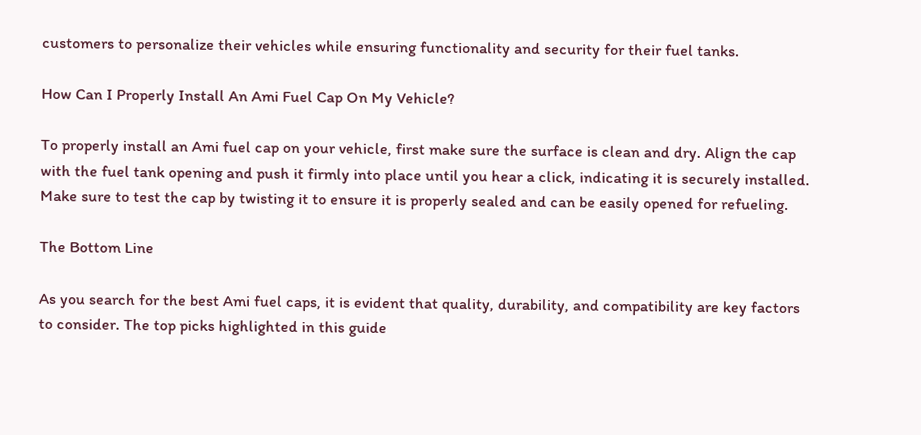customers to personalize their vehicles while ensuring functionality and security for their fuel tanks.

How Can I Properly Install An Ami Fuel Cap On My Vehicle?

To properly install an Ami fuel cap on your vehicle, first make sure the surface is clean and dry. Align the cap with the fuel tank opening and push it firmly into place until you hear a click, indicating it is securely installed. Make sure to test the cap by twisting it to ensure it is properly sealed and can be easily opened for refueling.

The Bottom Line

As you search for the best Ami fuel caps, it is evident that quality, durability, and compatibility are key factors to consider. The top picks highlighted in this guide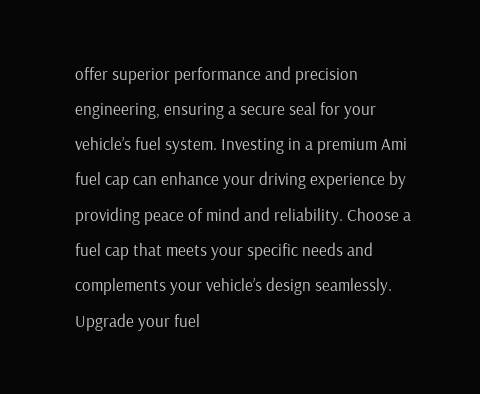offer superior performance and precision engineering, ensuring a secure seal for your vehicle’s fuel system. Investing in a premium Ami fuel cap can enhance your driving experience by providing peace of mind and reliability. Choose a fuel cap that meets your specific needs and complements your vehicle’s design seamlessly. Upgrade your fuel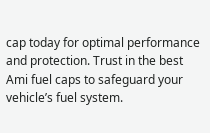cap today for optimal performance and protection. Trust in the best Ami fuel caps to safeguard your vehicle’s fuel system.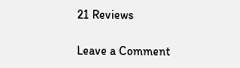21 Reviews

Leave a Comment